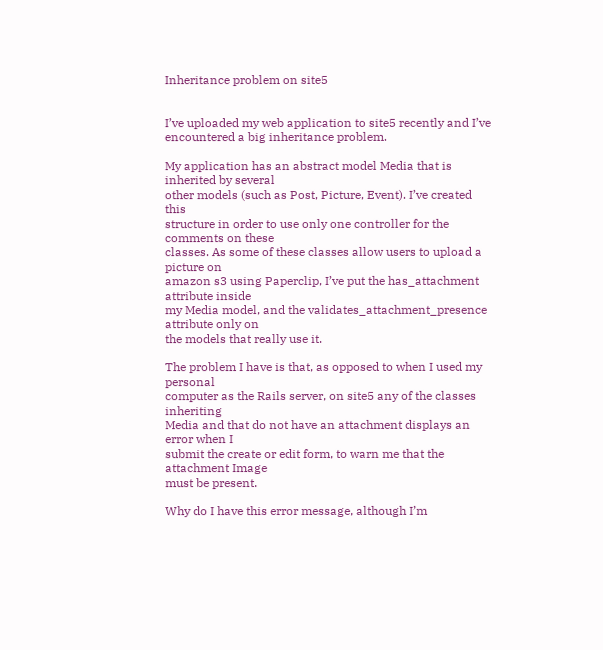Inheritance problem on site5


I’ve uploaded my web application to site5 recently and I’ve encountered a big inheritance problem.

My application has an abstract model Media that is inherited by several
other models (such as Post, Picture, Event). I’ve created this
structure in order to use only one controller for the comments on these
classes. As some of these classes allow users to upload a picture on
amazon s3 using Paperclip, I’ve put the has_attachment attribute inside
my Media model, and the validates_attachment_presence attribute only on
the models that really use it.

The problem I have is that, as opposed to when I used my personal
computer as the Rails server, on site5 any of the classes inheriting
Media and that do not have an attachment displays an error when I
submit the create or edit form, to warn me that the attachment Image
must be present.

Why do I have this error message, although I’m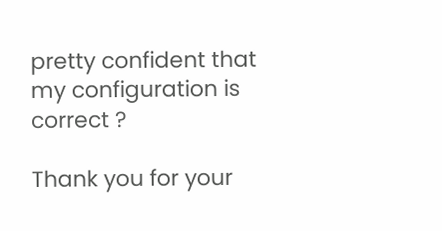pretty confident that my configuration is correct ?

Thank you for your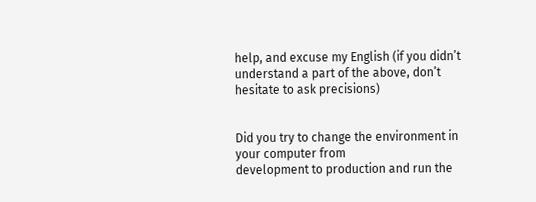help, and excuse my English (if you didn’t understand a part of the above, don’t hesitate to ask precisions)


Did you try to change the environment in your computer from
development to production and run the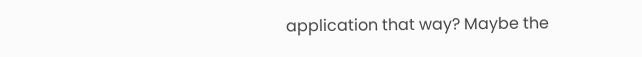application that way? Maybe the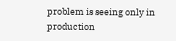problem is seeing only in production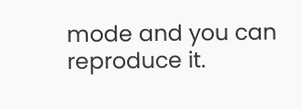mode and you can reproduce it.